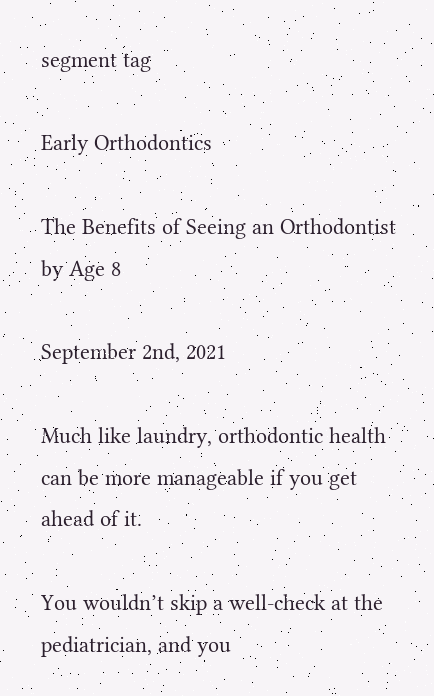segment tag

Early Orthodontics

The Benefits of Seeing an Orthodontist by Age 8

September 2nd, 2021

Much like laundry, orthodontic health can be more manageable if you get ahead of it.

You wouldn’t skip a well-check at the pediatrician, and you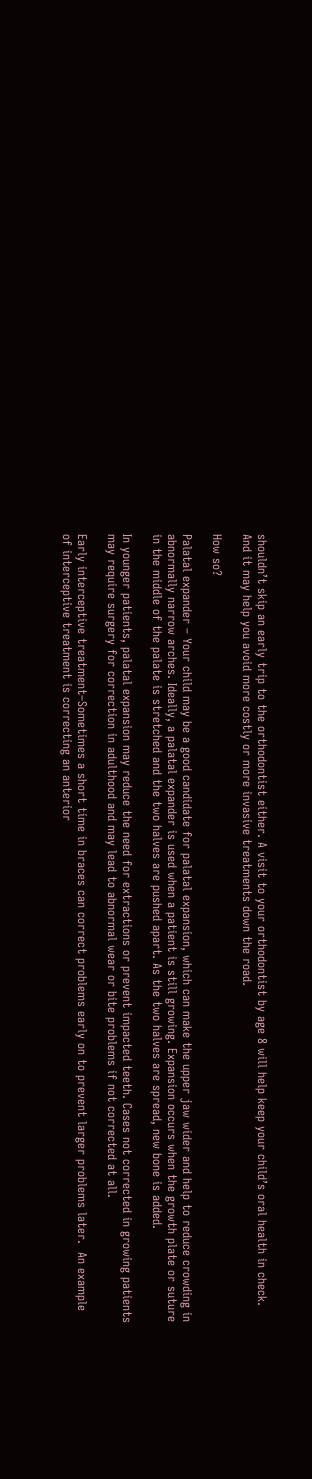shouldn’t skip an early trip to the orthodontist either. A visit to your orthodontist by age 8 will help keep your child’s oral health in check. And it may help you avoid more costly or more invasive treatments down the road.

How so?

Palatal expander – Your child may be a good candidate for palatal expansion, which can make the upper jaw wider and help to reduce crowding in abnormally narrow arches. Ideally, a palatal expander is used when a patient is still growing. Expansion occurs when the growth plate or suture in the middle of the palate is stretched and the two halves are pushed apart. As the two halves are spread, new bone is added.

In younger patients, palatal expansion may reduce the need for extractions or prevent impacted teeth. Cases not corrected in growing patients may require surgery for correction in adulthood and may lead to abnormal wear or bite problems if not corrected at all.

Early interceptive treatment–Sometimes a short time in braces can correct problems early on to prevent larger problems later.  An example of interceptive treatment is correcting an anterior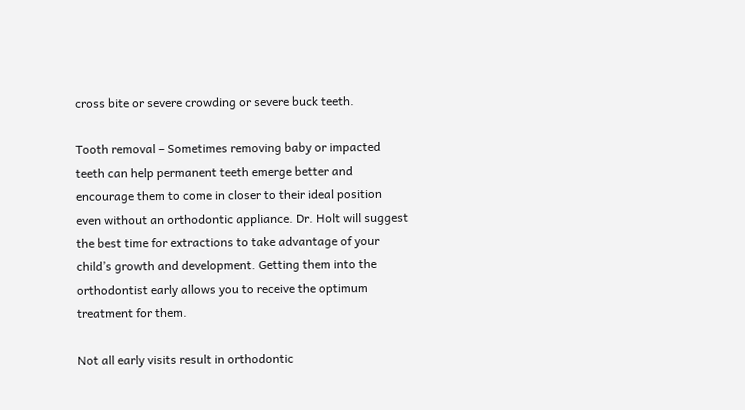cross bite or severe crowding or severe buck teeth.

Tooth removal – Sometimes removing baby or impacted teeth can help permanent teeth emerge better and encourage them to come in closer to their ideal position even without an orthodontic appliance. Dr. Holt will suggest the best time for extractions to take advantage of your child’s growth and development. Getting them into the orthodontist early allows you to receive the optimum treatment for them.

Not all early visits result in orthodontic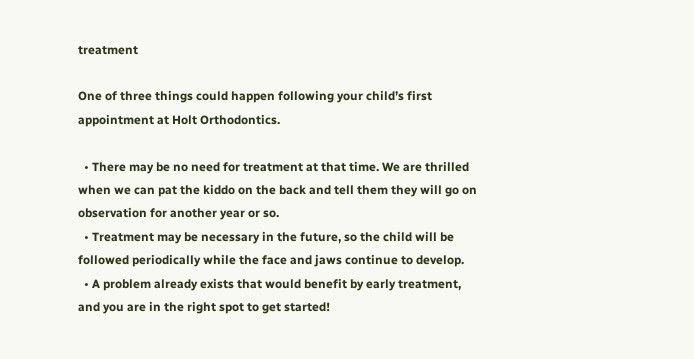treatment

One of three things could happen following your child’s first appointment at Holt Orthodontics.

  • There may be no need for treatment at that time. We are thrilled when we can pat the kiddo on the back and tell them they will go on observation for another year or so.
  • Treatment may be necessary in the future, so the child will be followed periodically while the face and jaws continue to develop.
  • A problem already exists that would benefit by early treatment, and you are in the right spot to get started!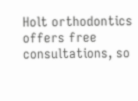Holt orthodontics offers free consultations, so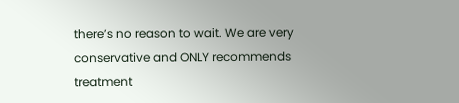there’s no reason to wait. We are very conservative and ONLY recommends treatment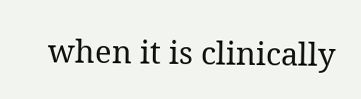when it is clinically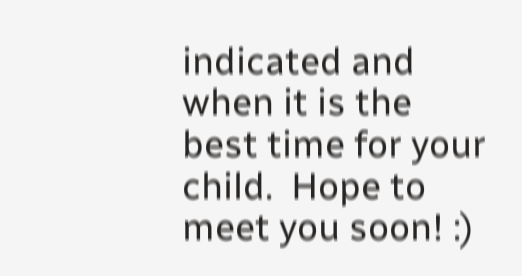indicated and when it is the best time for your child.  Hope to meet you soon! :)